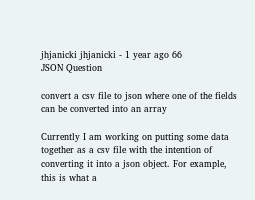jhjanicki jhjanicki - 1 year ago 66
JSON Question

convert a csv file to json where one of the fields can be converted into an array

Currently I am working on putting some data together as a csv file with the intention of converting it into a json object. For example, this is what a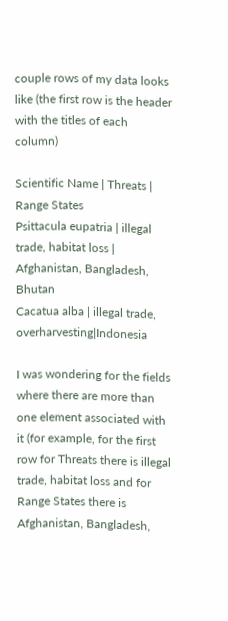couple rows of my data looks like (the first row is the header with the titles of each column)

Scientific Name | Threats | Range States
Psittacula eupatria | illegal trade, habitat loss | Afghanistan, Bangladesh, Bhutan
Cacatua alba | illegal trade, overharvesting|Indonesia

I was wondering for the fields where there are more than one element associated with it (for example, for the first row for Threats there is illegal trade, habitat loss and for Range States there is Afghanistan, Bangladesh,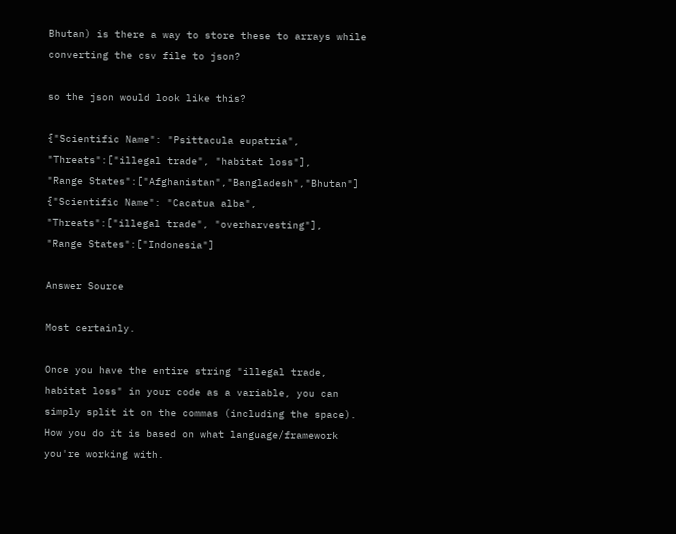Bhutan) is there a way to store these to arrays while converting the csv file to json?

so the json would look like this?

{"Scientific Name": "Psittacula eupatria",
"Threats":["illegal trade", "habitat loss"],
"Range States":["Afghanistan","Bangladesh","Bhutan"]
{"Scientific Name": "Cacatua alba",
"Threats":["illegal trade", "overharvesting"],
"Range States":["Indonesia"]

Answer Source

Most certainly.

Once you have the entire string "illegal trade, habitat loss" in your code as a variable, you can simply split it on the commas (including the space). How you do it is based on what language/framework you're working with.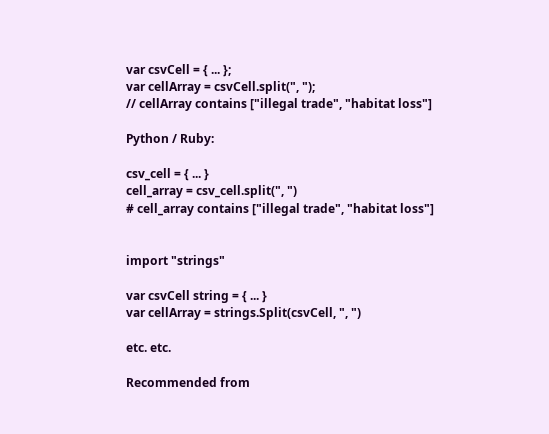var csvCell = { ... };
var cellArray = csvCell.split(", ");
// cellArray contains ["illegal trade", "habitat loss"]

Python / Ruby:

csv_cell = { ... }
cell_array = csv_cell.split(", ")
# cell_array contains ["illegal trade", "habitat loss"]


import "strings"

var csvCell string = { ... }
var cellArray = strings.Split(csvCell, ", ")

etc. etc.

Recommended from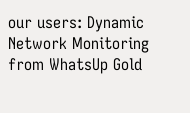our users: Dynamic Network Monitoring from WhatsUp Gold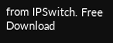from IPSwitch. Free Download